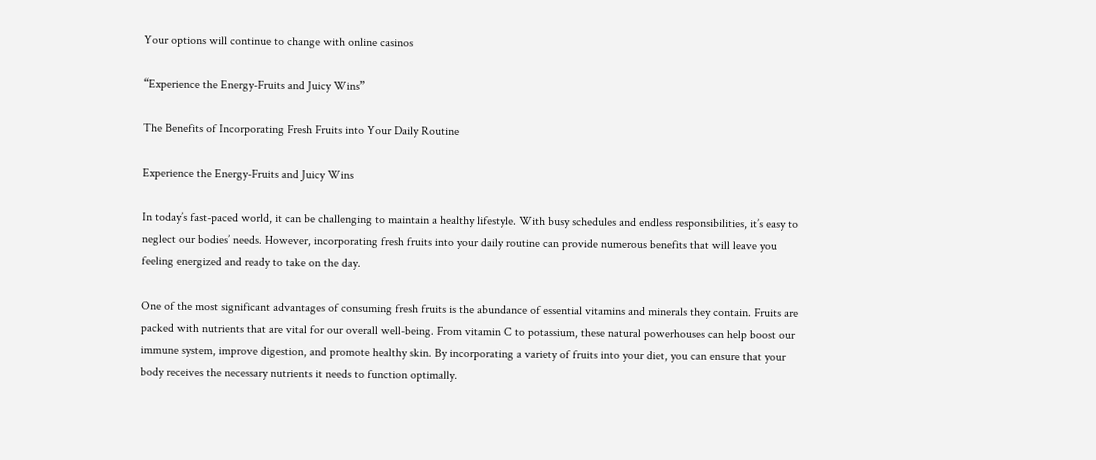Your options will continue to change with online casinos

“Experience the Energy-Fruits and Juicy Wins”

The Benefits of Incorporating Fresh Fruits into Your Daily Routine

Experience the Energy-Fruits and Juicy Wins

In today’s fast-paced world, it can be challenging to maintain a healthy lifestyle. With busy schedules and endless responsibilities, it’s easy to neglect our bodies’ needs. However, incorporating fresh fruits into your daily routine can provide numerous benefits that will leave you feeling energized and ready to take on the day.

One of the most significant advantages of consuming fresh fruits is the abundance of essential vitamins and minerals they contain. Fruits are packed with nutrients that are vital for our overall well-being. From vitamin C to potassium, these natural powerhouses can help boost our immune system, improve digestion, and promote healthy skin. By incorporating a variety of fruits into your diet, you can ensure that your body receives the necessary nutrients it needs to function optimally.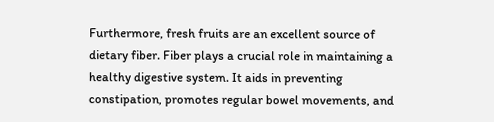Furthermore, fresh fruits are an excellent source of dietary fiber. Fiber plays a crucial role in maintaining a healthy digestive system. It aids in preventing constipation, promotes regular bowel movements, and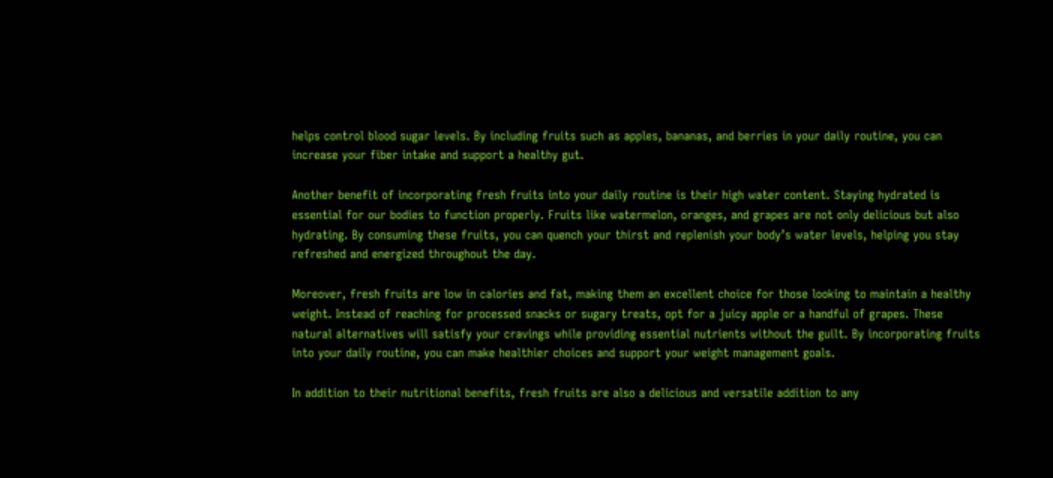helps control blood sugar levels. By including fruits such as apples, bananas, and berries in your daily routine, you can increase your fiber intake and support a healthy gut.

Another benefit of incorporating fresh fruits into your daily routine is their high water content. Staying hydrated is essential for our bodies to function properly. Fruits like watermelon, oranges, and grapes are not only delicious but also hydrating. By consuming these fruits, you can quench your thirst and replenish your body’s water levels, helping you stay refreshed and energized throughout the day.

Moreover, fresh fruits are low in calories and fat, making them an excellent choice for those looking to maintain a healthy weight. Instead of reaching for processed snacks or sugary treats, opt for a juicy apple or a handful of grapes. These natural alternatives will satisfy your cravings while providing essential nutrients without the guilt. By incorporating fruits into your daily routine, you can make healthier choices and support your weight management goals.

In addition to their nutritional benefits, fresh fruits are also a delicious and versatile addition to any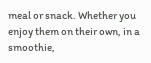meal or snack. Whether you enjoy them on their own, in a smoothie,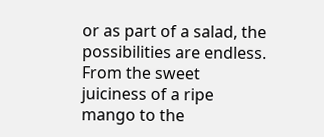or as part of a salad, the possibilities are endless. From the sweet juiciness of a ripe mango to the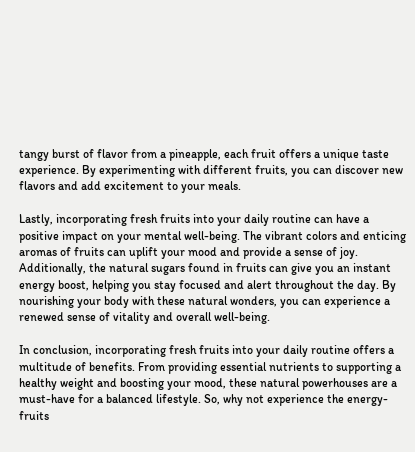tangy burst of flavor from a pineapple, each fruit offers a unique taste experience. By experimenting with different fruits, you can discover new flavors and add excitement to your meals.

Lastly, incorporating fresh fruits into your daily routine can have a positive impact on your mental well-being. The vibrant colors and enticing aromas of fruits can uplift your mood and provide a sense of joy. Additionally, the natural sugars found in fruits can give you an instant energy boost, helping you stay focused and alert throughout the day. By nourishing your body with these natural wonders, you can experience a renewed sense of vitality and overall well-being.

In conclusion, incorporating fresh fruits into your daily routine offers a multitude of benefits. From providing essential nutrients to supporting a healthy weight and boosting your mood, these natural powerhouses are a must-have for a balanced lifestyle. So, why not experience the energy-fruits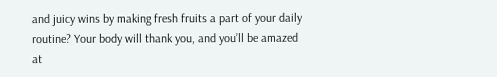and juicy wins by making fresh fruits a part of your daily routine? Your body will thank you, and you’ll be amazed at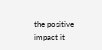the positive impact it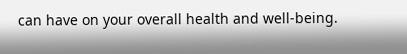can have on your overall health and well-being.